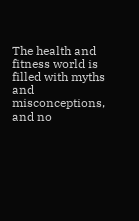The health and fitness world is filled with myths and misconceptions, and no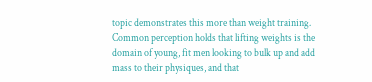topic demonstrates this more than weight training. Common perception holds that lifting weights is the domain of young, fit men looking to bulk up and add mass to their physiques, and that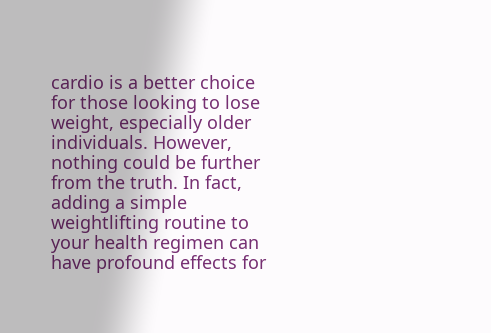cardio is a better choice for those looking to lose weight, especially older individuals. However, nothing could be further from the truth. In fact, adding a simple weightlifting routine to your health regimen can have profound effects for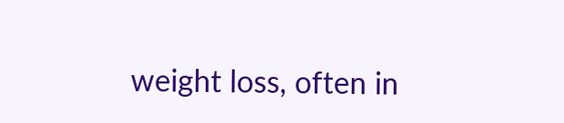weight loss, often in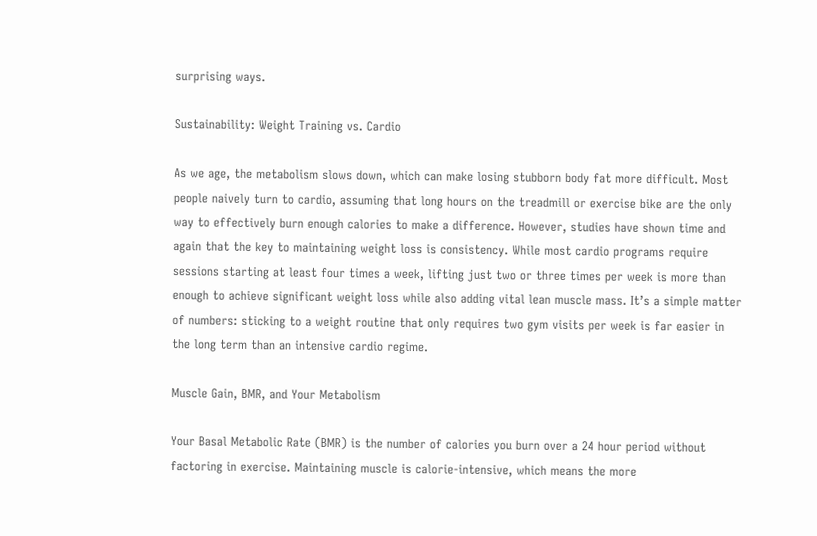surprising ways.

Sustainability: Weight Training vs. Cardio

As we age, the metabolism slows down, which can make losing stubborn body fat more difficult. Most people naively turn to cardio, assuming that long hours on the treadmill or exercise bike are the only way to effectively burn enough calories to make a difference. However, studies have shown time and again that the key to maintaining weight loss is consistency. While most cardio programs require sessions starting at least four times a week, lifting just two or three times per week is more than enough to achieve significant weight loss while also adding vital lean muscle mass. It’s a simple matter of numbers: sticking to a weight routine that only requires two gym visits per week is far easier in the long term than an intensive cardio regime.

Muscle Gain, BMR, and Your Metabolism

Your Basal Metabolic Rate (BMR) is the number of calories you burn over a 24 hour period without factoring in exercise. Maintaining muscle is calorie-intensive, which means the more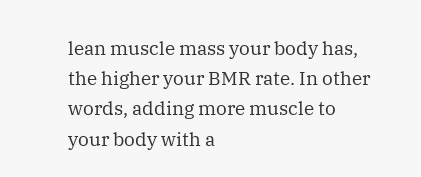lean muscle mass your body has, the higher your BMR rate. In other words, adding more muscle to your body with a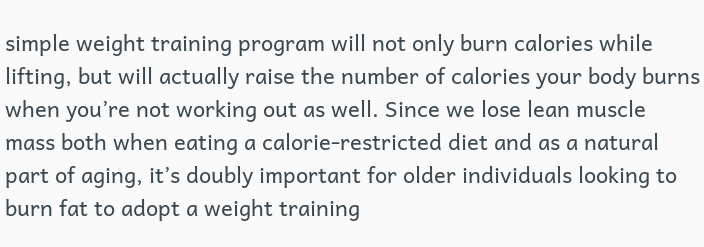simple weight training program will not only burn calories while lifting, but will actually raise the number of calories your body burns when you’re not working out as well. Since we lose lean muscle mass both when eating a calorie-restricted diet and as a natural part of aging, it’s doubly important for older individuals looking to burn fat to adopt a weight training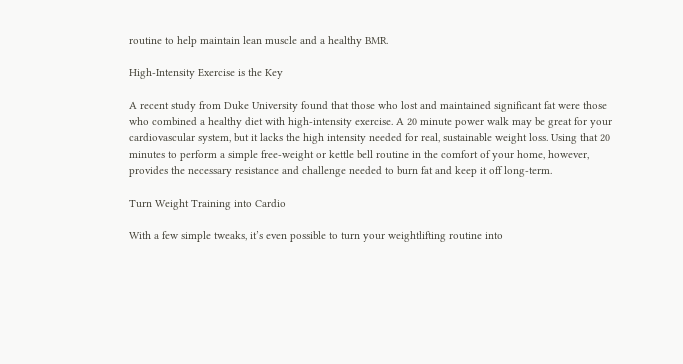routine to help maintain lean muscle and a healthy BMR.

High-Intensity Exercise is the Key

A recent study from Duke University found that those who lost and maintained significant fat were those who combined a healthy diet with high-intensity exercise. A 20 minute power walk may be great for your cardiovascular system, but it lacks the high intensity needed for real, sustainable weight loss. Using that 20 minutes to perform a simple free-weight or kettle bell routine in the comfort of your home, however, provides the necessary resistance and challenge needed to burn fat and keep it off long-term.

Turn Weight Training into Cardio

With a few simple tweaks, it’s even possible to turn your weightlifting routine into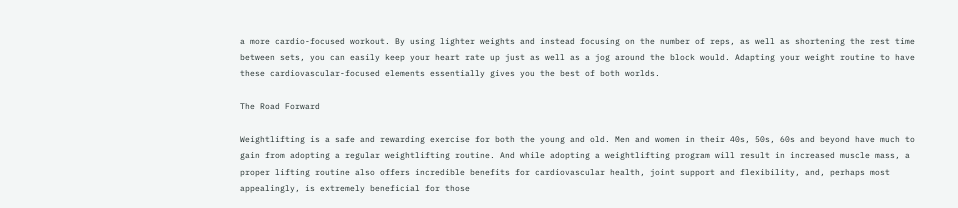a more cardio-focused workout. By using lighter weights and instead focusing on the number of reps, as well as shortening the rest time between sets, you can easily keep your heart rate up just as well as a jog around the block would. Adapting your weight routine to have these cardiovascular-focused elements essentially gives you the best of both worlds.

The Road Forward

Weightlifting is a safe and rewarding exercise for both the young and old. Men and women in their 40s, 50s, 60s and beyond have much to gain from adopting a regular weightlifting routine. And while adopting a weightlifting program will result in increased muscle mass, a proper lifting routine also offers incredible benefits for cardiovascular health, joint support and flexibility, and, perhaps most appealingly, is extremely beneficial for those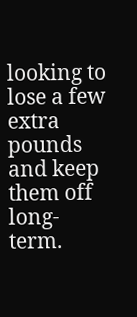looking to lose a few extra pounds and keep them off long-term.